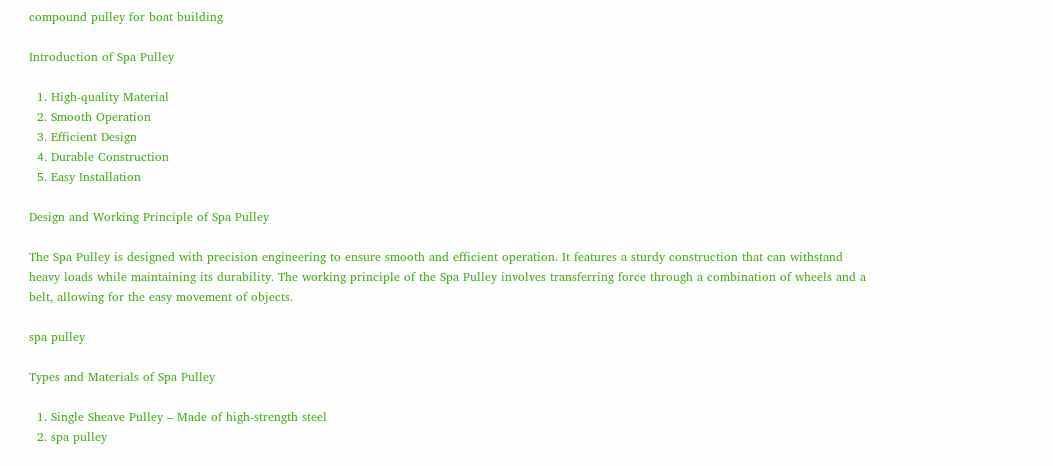compound pulley for boat building

Introduction of Spa Pulley

  1. High-quality Material
  2. Smooth Operation
  3. Efficient Design
  4. Durable Construction
  5. Easy Installation

Design and Working Principle of Spa Pulley

The Spa Pulley is designed with precision engineering to ensure smooth and efficient operation. It features a sturdy construction that can withstand heavy loads while maintaining its durability. The working principle of the Spa Pulley involves transferring force through a combination of wheels and a belt, allowing for the easy movement of objects.

spa pulley

Types and Materials of Spa Pulley

  1. Single Sheave Pulley – Made of high-strength steel
  2. spa pulley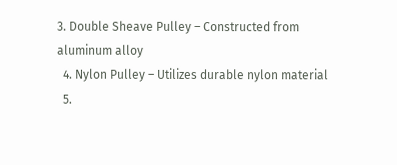3. Double Sheave Pulley – Constructed from aluminum alloy
  4. Nylon Pulley – Utilizes durable nylon material
  5.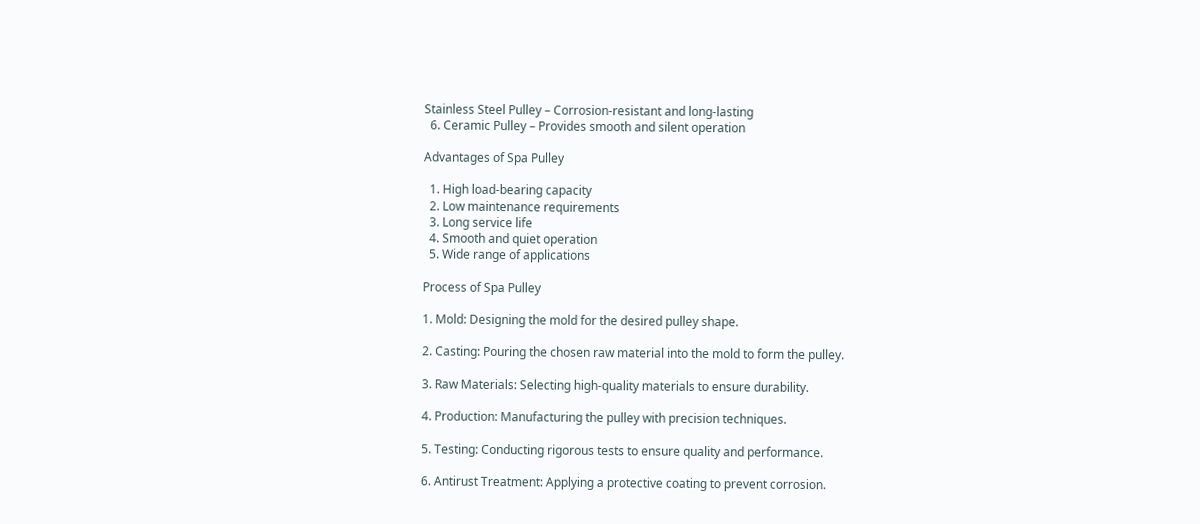Stainless Steel Pulley – Corrosion-resistant and long-lasting
  6. Ceramic Pulley – Provides smooth and silent operation

Advantages of Spa Pulley

  1. High load-bearing capacity
  2. Low maintenance requirements
  3. Long service life
  4. Smooth and quiet operation
  5. Wide range of applications

Process of Spa Pulley

1. Mold: Designing the mold for the desired pulley shape.

2. Casting: Pouring the chosen raw material into the mold to form the pulley.

3. Raw Materials: Selecting high-quality materials to ensure durability.

4. Production: Manufacturing the pulley with precision techniques.

5. Testing: Conducting rigorous tests to ensure quality and performance.

6. Antirust Treatment: Applying a protective coating to prevent corrosion.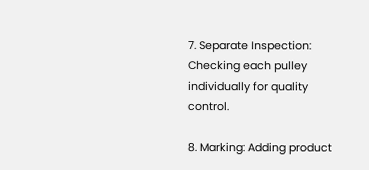7. Separate Inspection: Checking each pulley individually for quality control.

8. Marking: Adding product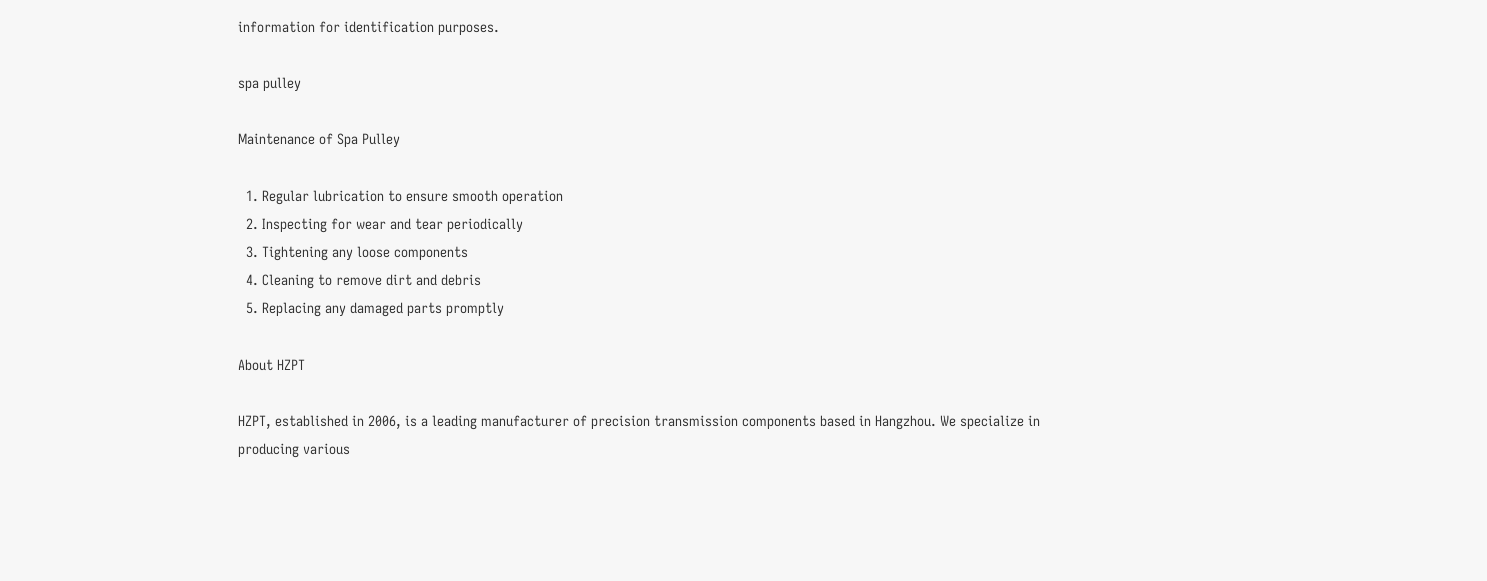information for identification purposes.

spa pulley

Maintenance of Spa Pulley

  1. Regular lubrication to ensure smooth operation
  2. Inspecting for wear and tear periodically
  3. Tightening any loose components
  4. Cleaning to remove dirt and debris
  5. Replacing any damaged parts promptly

About HZPT

HZPT, established in 2006, is a leading manufacturer of precision transmission components based in Hangzhou. We specialize in producing various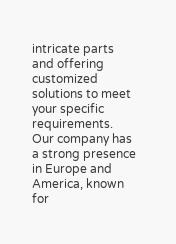intricate parts and offering customized solutions to meet your specific requirements. Our company has a strong presence in Europe and America, known for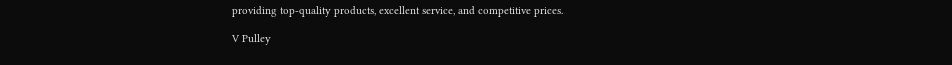providing top-quality products, excellent service, and competitive prices.

V Pulley